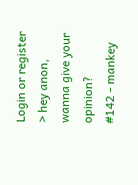Login or register
> hey anon, wanna give your opinion?
#142 - mankey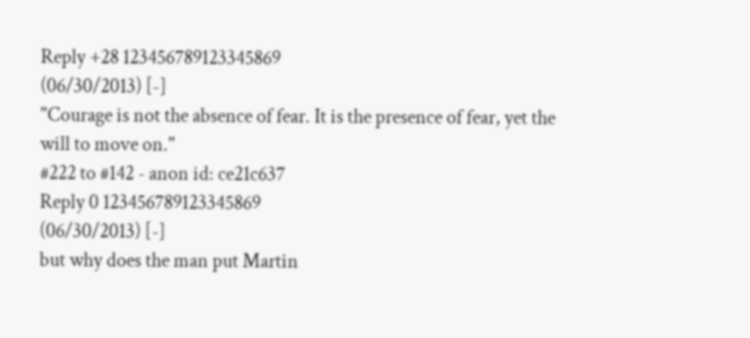Reply +28 123456789123345869
(06/30/2013) [-]
"Courage is not the absence of fear. It is the presence of fear, yet the will to move on."
#222 to #142 - anon id: ce21c637
Reply 0 123456789123345869
(06/30/2013) [-]
but why does the man put Martin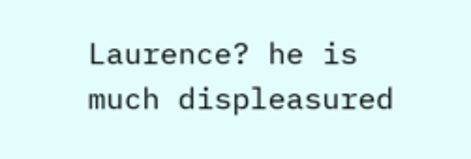Laurence? he is much displeasured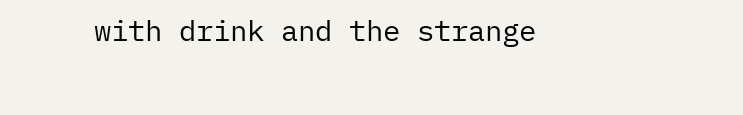with drink and the strange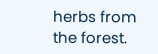herbs from the forest.